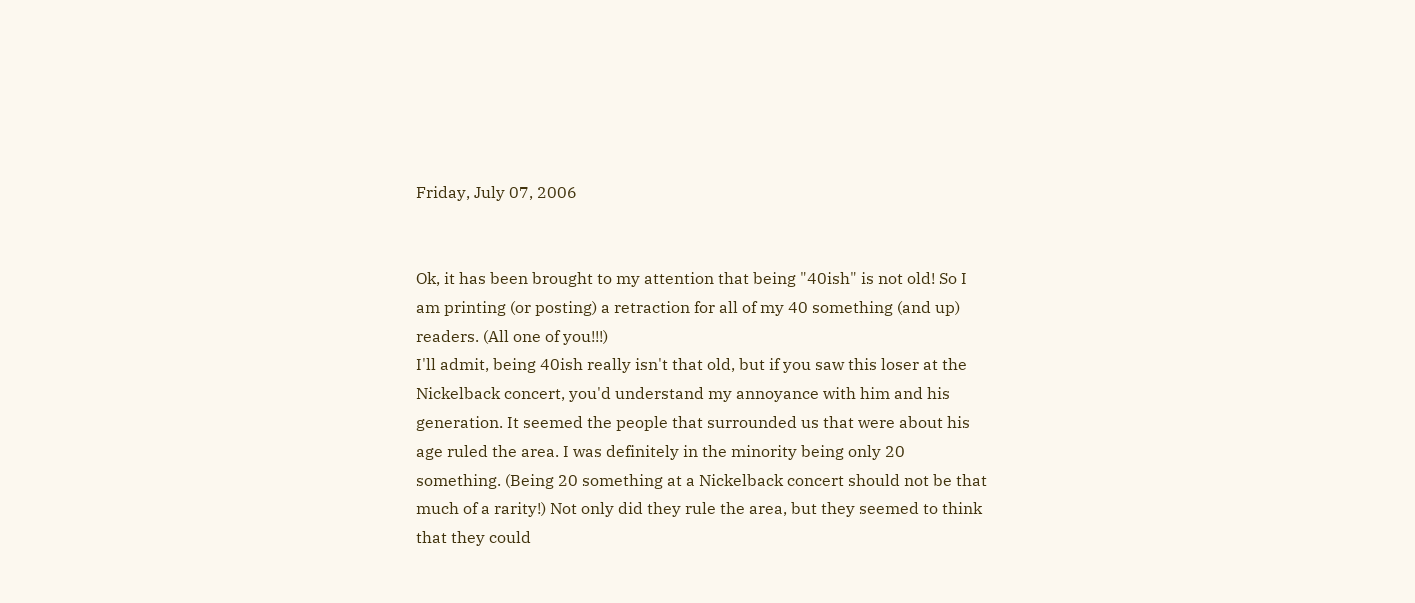Friday, July 07, 2006


Ok, it has been brought to my attention that being "40ish" is not old! So I am printing (or posting) a retraction for all of my 40 something (and up) readers. (All one of you!!!)
I'll admit, being 40ish really isn't that old, but if you saw this loser at the Nickelback concert, you'd understand my annoyance with him and his generation. It seemed the people that surrounded us that were about his age ruled the area. I was definitely in the minority being only 20 something. (Being 20 something at a Nickelback concert should not be that much of a rarity!) Not only did they rule the area, but they seemed to think that they could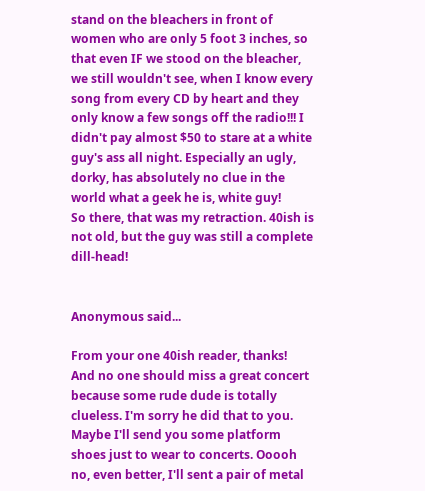stand on the bleachers in front of women who are only 5 foot 3 inches, so that even IF we stood on the bleacher, we still wouldn't see, when I know every song from every CD by heart and they only know a few songs off the radio!!! I didn't pay almost $50 to stare at a white guy's ass all night. Especially an ugly, dorky, has absolutely no clue in the world what a geek he is, white guy!
So there, that was my retraction. 40ish is not old, but the guy was still a complete dill-head!


Anonymous said...

From your one 40ish reader, thanks!
And no one should miss a great concert because some rude dude is totally clueless. I'm sorry he did that to you. Maybe I'll send you some platform shoes just to wear to concerts. Ooooh no, even better, I'll sent a pair of metal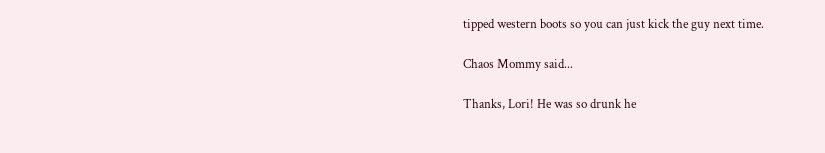tipped western boots so you can just kick the guy next time.

Chaos Mommy said...

Thanks, Lori! He was so drunk he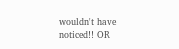wouldn't have noticed!! OR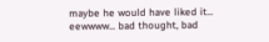maybe he would have liked it... eewwww... bad thought, bad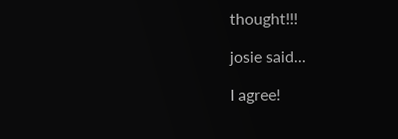thought!!!

josie said...

I agree!